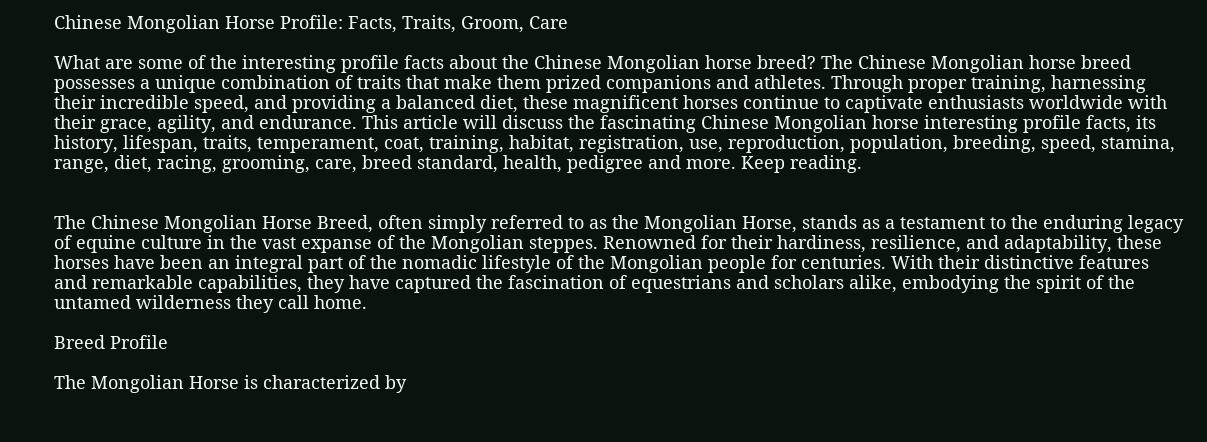Chinese Mongolian Horse Profile: Facts, Traits, Groom, Care

What are some of the interesting profile facts about the Chinese Mongolian horse breed? The Chinese Mongolian horse breed possesses a unique combination of traits that make them prized companions and athletes. Through proper training, harnessing their incredible speed, and providing a balanced diet, these magnificent horses continue to captivate enthusiasts worldwide with their grace, agility, and endurance. This article will discuss the fascinating Chinese Mongolian horse interesting profile facts, its history, lifespan, traits, temperament, coat, training, habitat, registration, use, reproduction, population, breeding, speed, stamina, range, diet, racing, grooming, care, breed standard, health, pedigree and more. Keep reading.


The Chinese Mongolian Horse Breed, often simply referred to as the Mongolian Horse, stands as a testament to the enduring legacy of equine culture in the vast expanse of the Mongolian steppes. Renowned for their hardiness, resilience, and adaptability, these horses have been an integral part of the nomadic lifestyle of the Mongolian people for centuries. With their distinctive features and remarkable capabilities, they have captured the fascination of equestrians and scholars alike, embodying the spirit of the untamed wilderness they call home.

Breed Profile

The Mongolian Horse is characterized by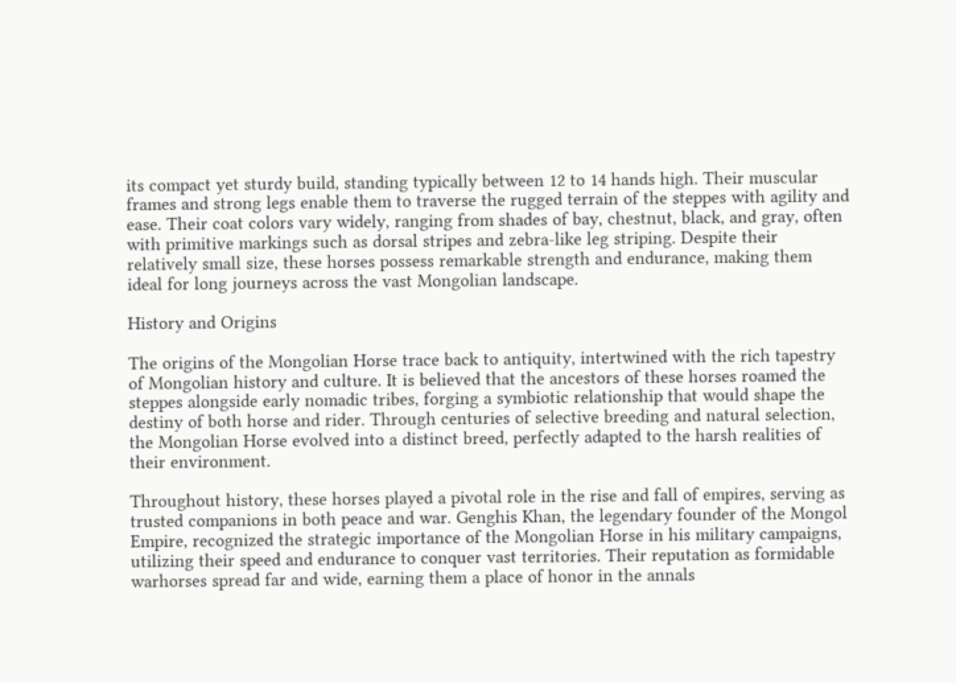its compact yet sturdy build, standing typically between 12 to 14 hands high. Their muscular frames and strong legs enable them to traverse the rugged terrain of the steppes with agility and ease. Their coat colors vary widely, ranging from shades of bay, chestnut, black, and gray, often with primitive markings such as dorsal stripes and zebra-like leg striping. Despite their relatively small size, these horses possess remarkable strength and endurance, making them ideal for long journeys across the vast Mongolian landscape.

History and Origins

The origins of the Mongolian Horse trace back to antiquity, intertwined with the rich tapestry of Mongolian history and culture. It is believed that the ancestors of these horses roamed the steppes alongside early nomadic tribes, forging a symbiotic relationship that would shape the destiny of both horse and rider. Through centuries of selective breeding and natural selection, the Mongolian Horse evolved into a distinct breed, perfectly adapted to the harsh realities of their environment.

Throughout history, these horses played a pivotal role in the rise and fall of empires, serving as trusted companions in both peace and war. Genghis Khan, the legendary founder of the Mongol Empire, recognized the strategic importance of the Mongolian Horse in his military campaigns, utilizing their speed and endurance to conquer vast territories. Their reputation as formidable warhorses spread far and wide, earning them a place of honor in the annals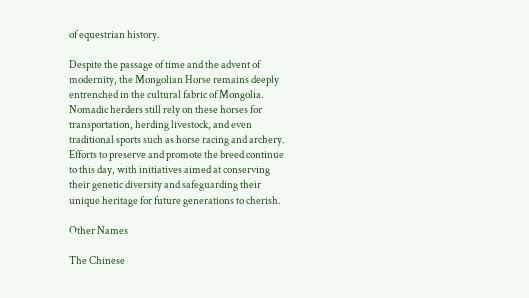of equestrian history.

Despite the passage of time and the advent of modernity, the Mongolian Horse remains deeply entrenched in the cultural fabric of Mongolia. Nomadic herders still rely on these horses for transportation, herding livestock, and even traditional sports such as horse racing and archery. Efforts to preserve and promote the breed continue to this day, with initiatives aimed at conserving their genetic diversity and safeguarding their unique heritage for future generations to cherish.

Other Names

The Chinese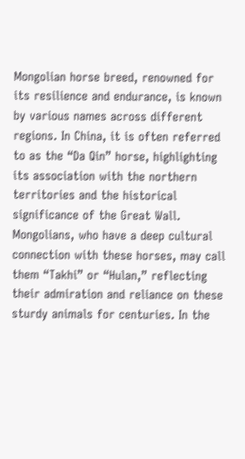Mongolian horse breed, renowned for its resilience and endurance, is known by various names across different regions. In China, it is often referred to as the “Da Qin” horse, highlighting its association with the northern territories and the historical significance of the Great Wall. Mongolians, who have a deep cultural connection with these horses, may call them “Takhi” or “Hulan,” reflecting their admiration and reliance on these sturdy animals for centuries. In the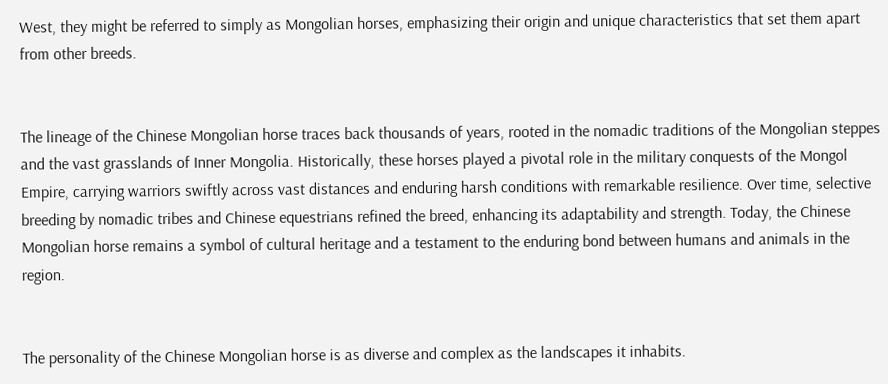West, they might be referred to simply as Mongolian horses, emphasizing their origin and unique characteristics that set them apart from other breeds.


The lineage of the Chinese Mongolian horse traces back thousands of years, rooted in the nomadic traditions of the Mongolian steppes and the vast grasslands of Inner Mongolia. Historically, these horses played a pivotal role in the military conquests of the Mongol Empire, carrying warriors swiftly across vast distances and enduring harsh conditions with remarkable resilience. Over time, selective breeding by nomadic tribes and Chinese equestrians refined the breed, enhancing its adaptability and strength. Today, the Chinese Mongolian horse remains a symbol of cultural heritage and a testament to the enduring bond between humans and animals in the region.


The personality of the Chinese Mongolian horse is as diverse and complex as the landscapes it inhabits.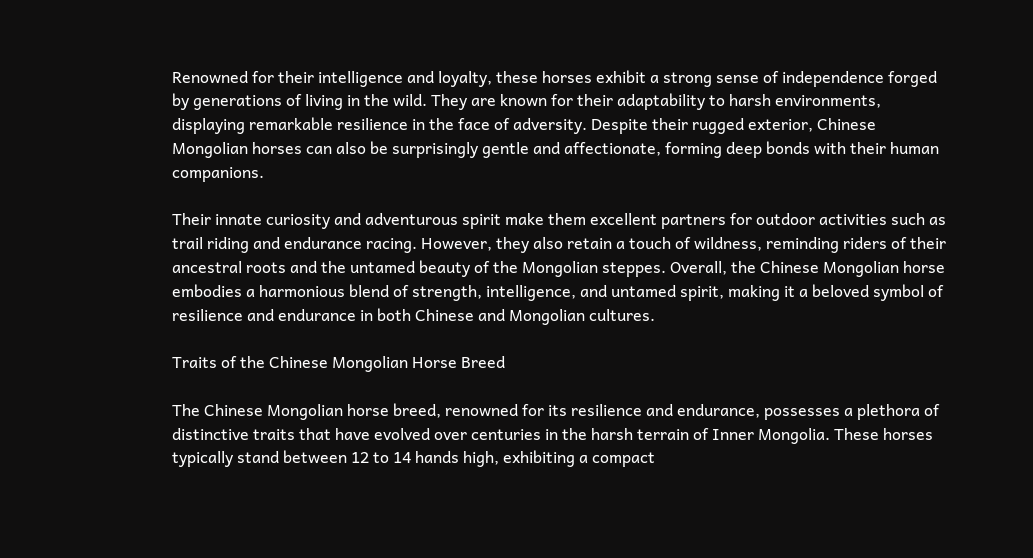Renowned for their intelligence and loyalty, these horses exhibit a strong sense of independence forged by generations of living in the wild. They are known for their adaptability to harsh environments, displaying remarkable resilience in the face of adversity. Despite their rugged exterior, Chinese Mongolian horses can also be surprisingly gentle and affectionate, forming deep bonds with their human companions.

Their innate curiosity and adventurous spirit make them excellent partners for outdoor activities such as trail riding and endurance racing. However, they also retain a touch of wildness, reminding riders of their ancestral roots and the untamed beauty of the Mongolian steppes. Overall, the Chinese Mongolian horse embodies a harmonious blend of strength, intelligence, and untamed spirit, making it a beloved symbol of resilience and endurance in both Chinese and Mongolian cultures.

Traits of the Chinese Mongolian Horse Breed

The Chinese Mongolian horse breed, renowned for its resilience and endurance, possesses a plethora of distinctive traits that have evolved over centuries in the harsh terrain of Inner Mongolia. These horses typically stand between 12 to 14 hands high, exhibiting a compact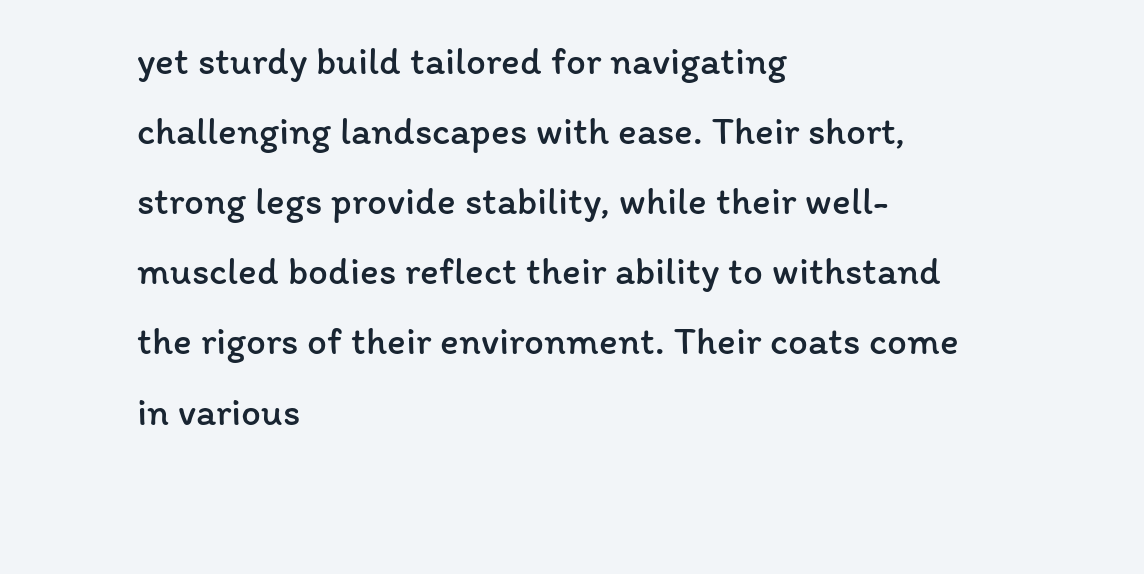yet sturdy build tailored for navigating challenging landscapes with ease. Their short, strong legs provide stability, while their well-muscled bodies reflect their ability to withstand the rigors of their environment. Their coats come in various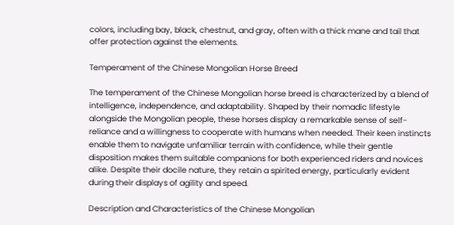colors, including bay, black, chestnut, and gray, often with a thick mane and tail that offer protection against the elements.

Temperament of the Chinese Mongolian Horse Breed

The temperament of the Chinese Mongolian horse breed is characterized by a blend of intelligence, independence, and adaptability. Shaped by their nomadic lifestyle alongside the Mongolian people, these horses display a remarkable sense of self-reliance and a willingness to cooperate with humans when needed. Their keen instincts enable them to navigate unfamiliar terrain with confidence, while their gentle disposition makes them suitable companions for both experienced riders and novices alike. Despite their docile nature, they retain a spirited energy, particularly evident during their displays of agility and speed.

Description and Characteristics of the Chinese Mongolian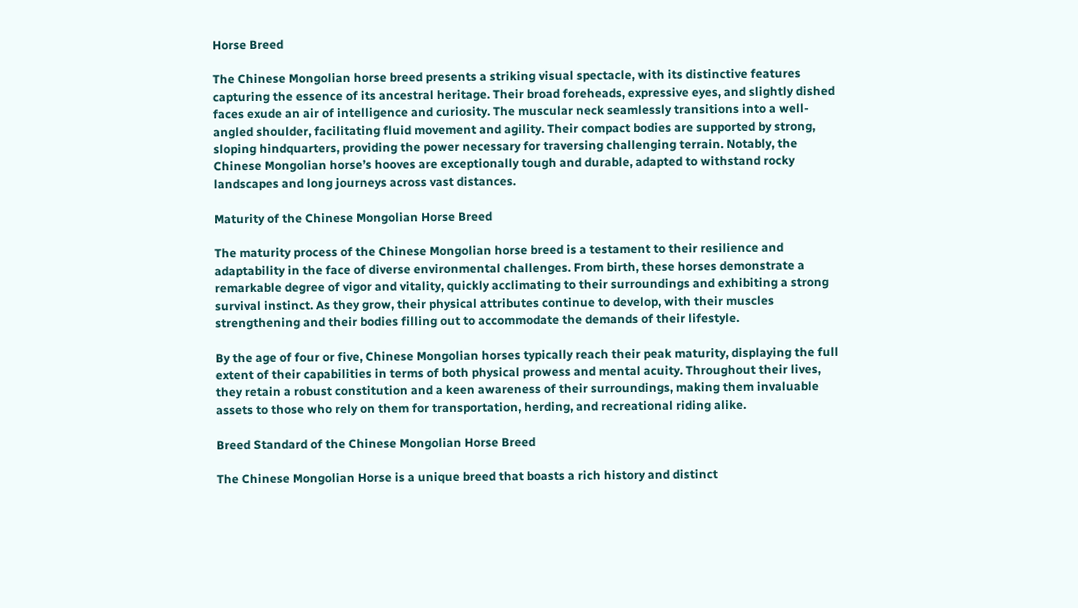Horse Breed

The Chinese Mongolian horse breed presents a striking visual spectacle, with its distinctive features capturing the essence of its ancestral heritage. Their broad foreheads, expressive eyes, and slightly dished faces exude an air of intelligence and curiosity. The muscular neck seamlessly transitions into a well-angled shoulder, facilitating fluid movement and agility. Their compact bodies are supported by strong, sloping hindquarters, providing the power necessary for traversing challenging terrain. Notably, the Chinese Mongolian horse’s hooves are exceptionally tough and durable, adapted to withstand rocky landscapes and long journeys across vast distances.

Maturity of the Chinese Mongolian Horse Breed

The maturity process of the Chinese Mongolian horse breed is a testament to their resilience and adaptability in the face of diverse environmental challenges. From birth, these horses demonstrate a remarkable degree of vigor and vitality, quickly acclimating to their surroundings and exhibiting a strong survival instinct. As they grow, their physical attributes continue to develop, with their muscles strengthening and their bodies filling out to accommodate the demands of their lifestyle.

By the age of four or five, Chinese Mongolian horses typically reach their peak maturity, displaying the full extent of their capabilities in terms of both physical prowess and mental acuity. Throughout their lives, they retain a robust constitution and a keen awareness of their surroundings, making them invaluable assets to those who rely on them for transportation, herding, and recreational riding alike.

Breed Standard of the Chinese Mongolian Horse Breed

The Chinese Mongolian Horse is a unique breed that boasts a rich history and distinct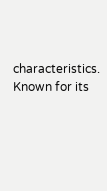characteristics. Known for its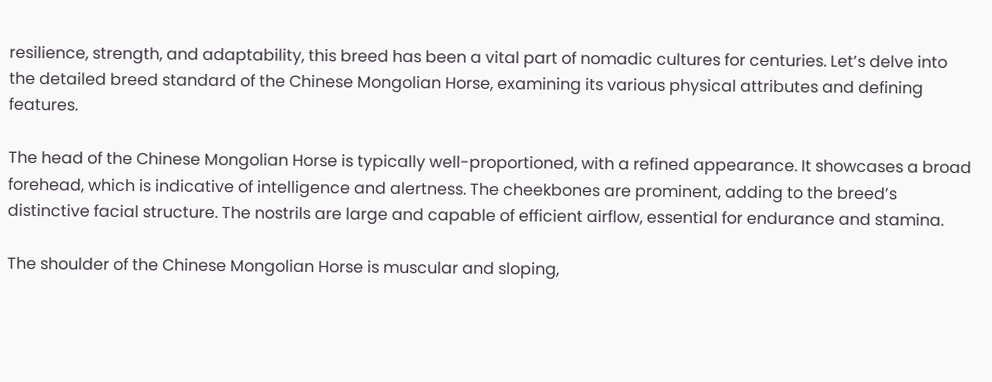resilience, strength, and adaptability, this breed has been a vital part of nomadic cultures for centuries. Let’s delve into the detailed breed standard of the Chinese Mongolian Horse, examining its various physical attributes and defining features.

The head of the Chinese Mongolian Horse is typically well-proportioned, with a refined appearance. It showcases a broad forehead, which is indicative of intelligence and alertness. The cheekbones are prominent, adding to the breed’s distinctive facial structure. The nostrils are large and capable of efficient airflow, essential for endurance and stamina.

The shoulder of the Chinese Mongolian Horse is muscular and sloping,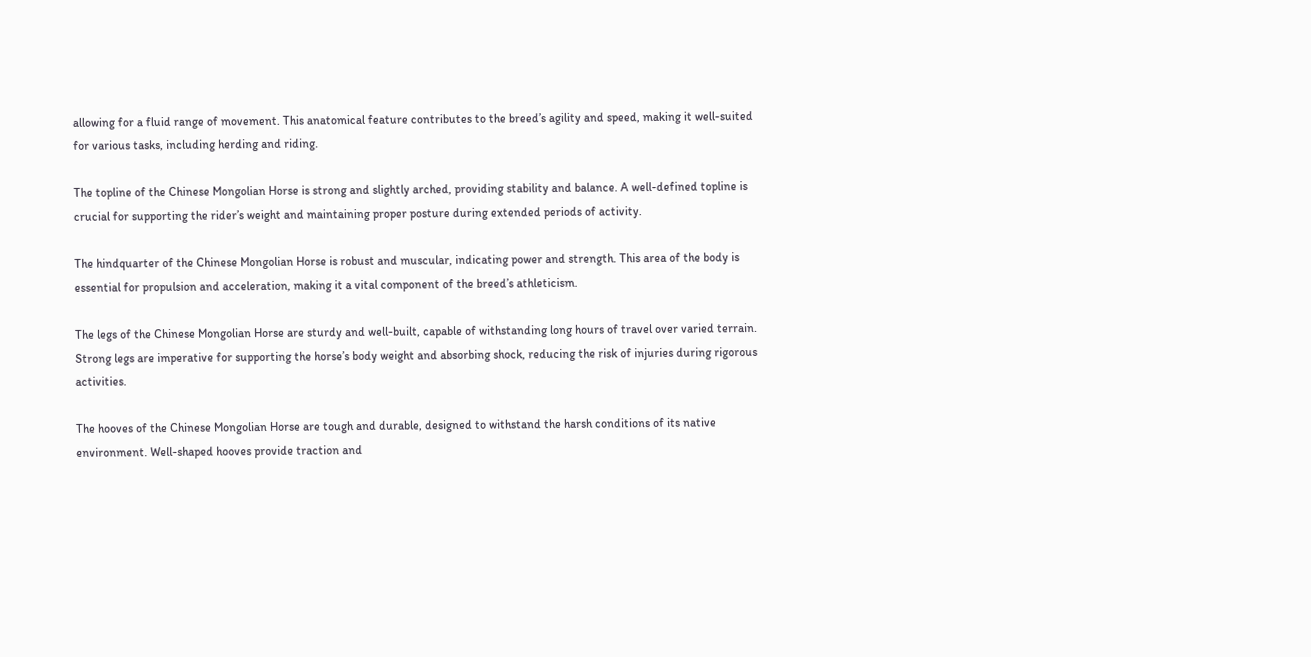allowing for a fluid range of movement. This anatomical feature contributes to the breed’s agility and speed, making it well-suited for various tasks, including herding and riding.

The topline of the Chinese Mongolian Horse is strong and slightly arched, providing stability and balance. A well-defined topline is crucial for supporting the rider’s weight and maintaining proper posture during extended periods of activity.

The hindquarter of the Chinese Mongolian Horse is robust and muscular, indicating power and strength. This area of the body is essential for propulsion and acceleration, making it a vital component of the breed’s athleticism.

The legs of the Chinese Mongolian Horse are sturdy and well-built, capable of withstanding long hours of travel over varied terrain. Strong legs are imperative for supporting the horse’s body weight and absorbing shock, reducing the risk of injuries during rigorous activities.

The hooves of the Chinese Mongolian Horse are tough and durable, designed to withstand the harsh conditions of its native environment. Well-shaped hooves provide traction and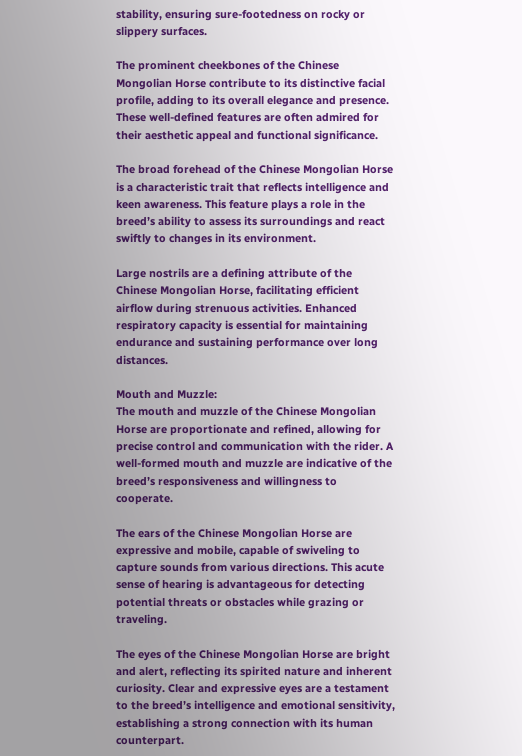stability, ensuring sure-footedness on rocky or slippery surfaces.

The prominent cheekbones of the Chinese Mongolian Horse contribute to its distinctive facial profile, adding to its overall elegance and presence. These well-defined features are often admired for their aesthetic appeal and functional significance.

The broad forehead of the Chinese Mongolian Horse is a characteristic trait that reflects intelligence and keen awareness. This feature plays a role in the breed’s ability to assess its surroundings and react swiftly to changes in its environment.

Large nostrils are a defining attribute of the Chinese Mongolian Horse, facilitating efficient airflow during strenuous activities. Enhanced respiratory capacity is essential for maintaining endurance and sustaining performance over long distances.

Mouth and Muzzle:
The mouth and muzzle of the Chinese Mongolian Horse are proportionate and refined, allowing for precise control and communication with the rider. A well-formed mouth and muzzle are indicative of the breed’s responsiveness and willingness to cooperate.

The ears of the Chinese Mongolian Horse are expressive and mobile, capable of swiveling to capture sounds from various directions. This acute sense of hearing is advantageous for detecting potential threats or obstacles while grazing or traveling.

The eyes of the Chinese Mongolian Horse are bright and alert, reflecting its spirited nature and inherent curiosity. Clear and expressive eyes are a testament to the breed’s intelligence and emotional sensitivity, establishing a strong connection with its human counterpart.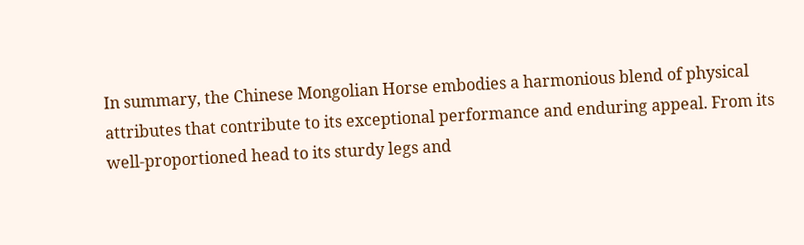In summary, the Chinese Mongolian Horse embodies a harmonious blend of physical attributes that contribute to its exceptional performance and enduring appeal. From its well-proportioned head to its sturdy legs and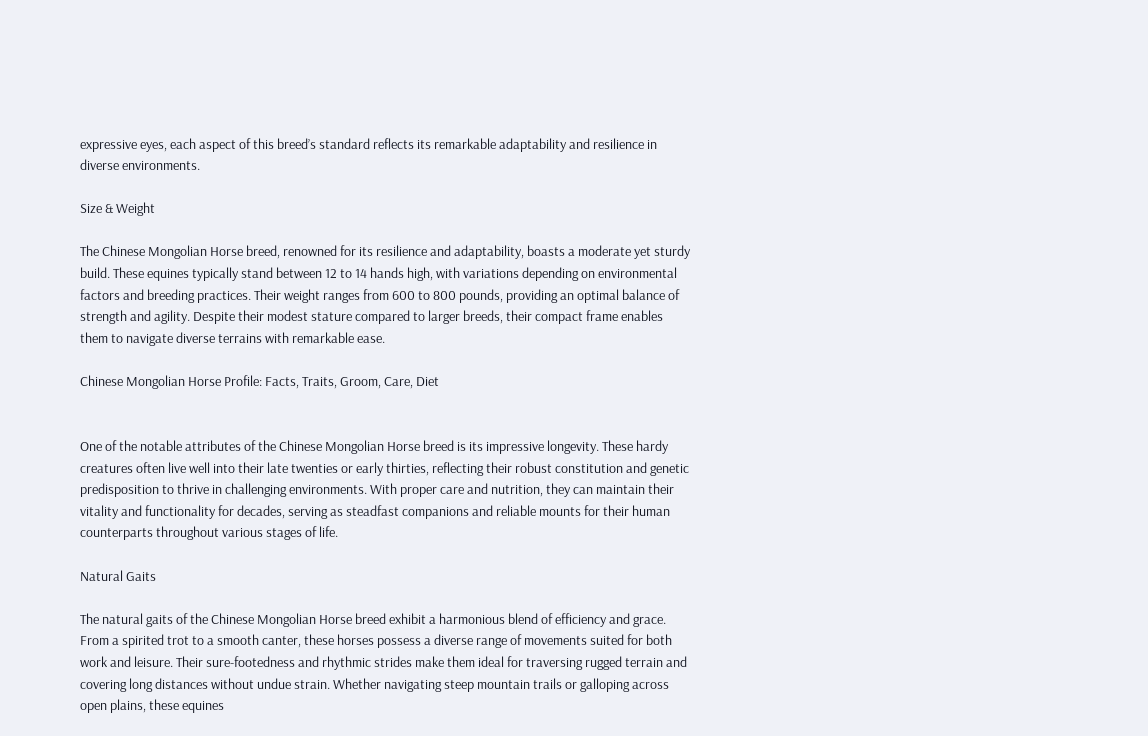expressive eyes, each aspect of this breed’s standard reflects its remarkable adaptability and resilience in diverse environments.

Size & Weight

The Chinese Mongolian Horse breed, renowned for its resilience and adaptability, boasts a moderate yet sturdy build. These equines typically stand between 12 to 14 hands high, with variations depending on environmental factors and breeding practices. Their weight ranges from 600 to 800 pounds, providing an optimal balance of strength and agility. Despite their modest stature compared to larger breeds, their compact frame enables them to navigate diverse terrains with remarkable ease.

Chinese Mongolian Horse Profile: Facts, Traits, Groom, Care, Diet


One of the notable attributes of the Chinese Mongolian Horse breed is its impressive longevity. These hardy creatures often live well into their late twenties or early thirties, reflecting their robust constitution and genetic predisposition to thrive in challenging environments. With proper care and nutrition, they can maintain their vitality and functionality for decades, serving as steadfast companions and reliable mounts for their human counterparts throughout various stages of life.

Natural Gaits

The natural gaits of the Chinese Mongolian Horse breed exhibit a harmonious blend of efficiency and grace. From a spirited trot to a smooth canter, these horses possess a diverse range of movements suited for both work and leisure. Their sure-footedness and rhythmic strides make them ideal for traversing rugged terrain and covering long distances without undue strain. Whether navigating steep mountain trails or galloping across open plains, these equines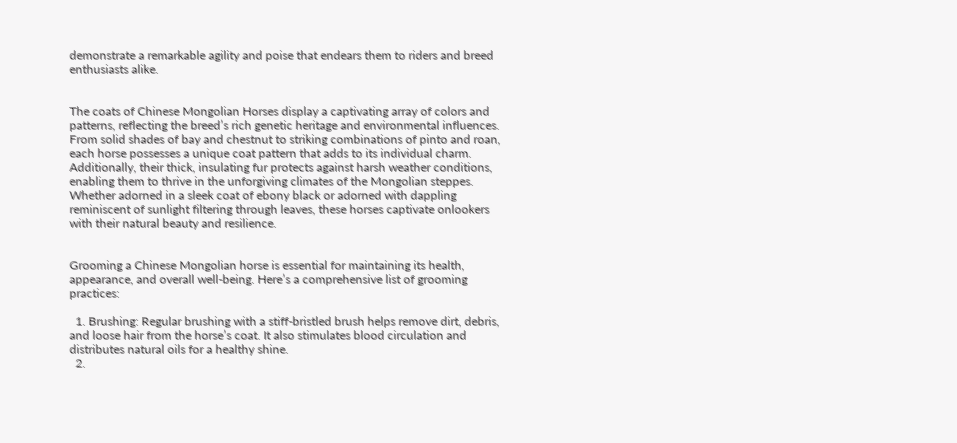demonstrate a remarkable agility and poise that endears them to riders and breed enthusiasts alike.


The coats of Chinese Mongolian Horses display a captivating array of colors and patterns, reflecting the breed’s rich genetic heritage and environmental influences. From solid shades of bay and chestnut to striking combinations of pinto and roan, each horse possesses a unique coat pattern that adds to its individual charm. Additionally, their thick, insulating fur protects against harsh weather conditions, enabling them to thrive in the unforgiving climates of the Mongolian steppes. Whether adorned in a sleek coat of ebony black or adorned with dappling reminiscent of sunlight filtering through leaves, these horses captivate onlookers with their natural beauty and resilience.


Grooming a Chinese Mongolian horse is essential for maintaining its health, appearance, and overall well-being. Here’s a comprehensive list of grooming practices:

  1. Brushing: Regular brushing with a stiff-bristled brush helps remove dirt, debris, and loose hair from the horse’s coat. It also stimulates blood circulation and distributes natural oils for a healthy shine.
  2.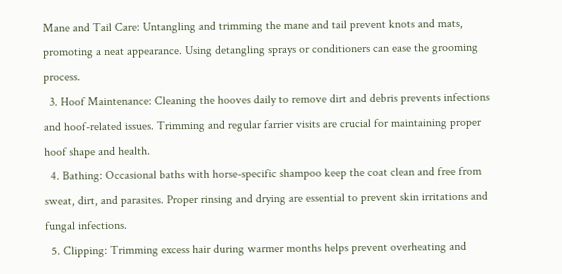Mane and Tail Care: Untangling and trimming the mane and tail prevent knots and mats, promoting a neat appearance. Using detangling sprays or conditioners can ease the grooming process.
  3. Hoof Maintenance: Cleaning the hooves daily to remove dirt and debris prevents infections and hoof-related issues. Trimming and regular farrier visits are crucial for maintaining proper hoof shape and health.
  4. Bathing: Occasional baths with horse-specific shampoo keep the coat clean and free from sweat, dirt, and parasites. Proper rinsing and drying are essential to prevent skin irritations and fungal infections.
  5. Clipping: Trimming excess hair during warmer months helps prevent overheating and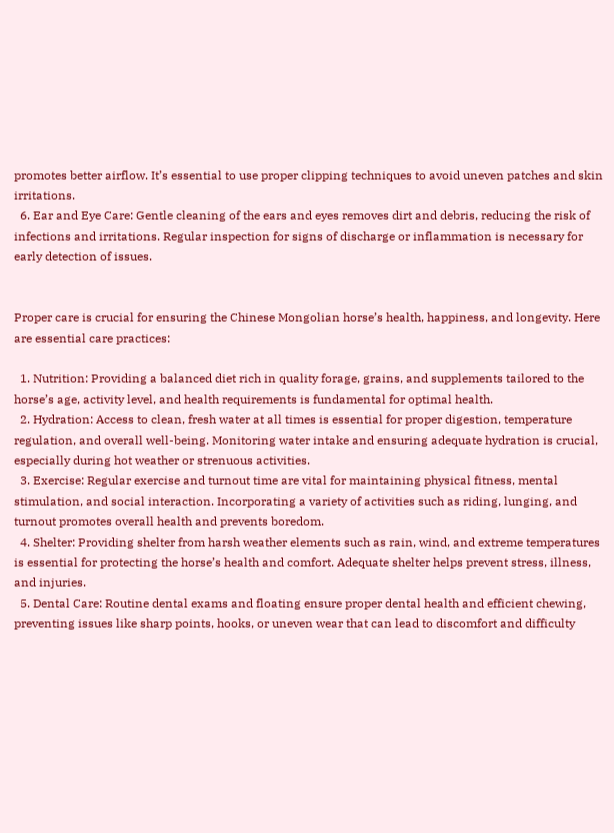promotes better airflow. It’s essential to use proper clipping techniques to avoid uneven patches and skin irritations.
  6. Ear and Eye Care: Gentle cleaning of the ears and eyes removes dirt and debris, reducing the risk of infections and irritations. Regular inspection for signs of discharge or inflammation is necessary for early detection of issues.


Proper care is crucial for ensuring the Chinese Mongolian horse’s health, happiness, and longevity. Here are essential care practices:

  1. Nutrition: Providing a balanced diet rich in quality forage, grains, and supplements tailored to the horse’s age, activity level, and health requirements is fundamental for optimal health.
  2. Hydration: Access to clean, fresh water at all times is essential for proper digestion, temperature regulation, and overall well-being. Monitoring water intake and ensuring adequate hydration is crucial, especially during hot weather or strenuous activities.
  3. Exercise: Regular exercise and turnout time are vital for maintaining physical fitness, mental stimulation, and social interaction. Incorporating a variety of activities such as riding, lunging, and turnout promotes overall health and prevents boredom.
  4. Shelter: Providing shelter from harsh weather elements such as rain, wind, and extreme temperatures is essential for protecting the horse’s health and comfort. Adequate shelter helps prevent stress, illness, and injuries.
  5. Dental Care: Routine dental exams and floating ensure proper dental health and efficient chewing, preventing issues like sharp points, hooks, or uneven wear that can lead to discomfort and difficulty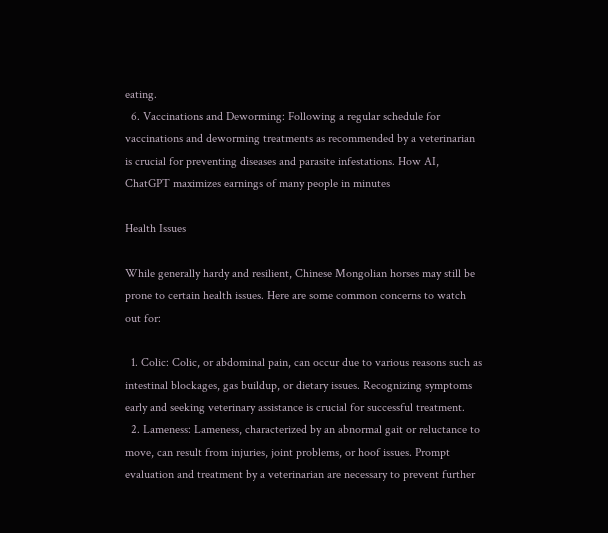eating.
  6. Vaccinations and Deworming: Following a regular schedule for vaccinations and deworming treatments as recommended by a veterinarian is crucial for preventing diseases and parasite infestations. How AI, ChatGPT maximizes earnings of many people in minutes

Health Issues

While generally hardy and resilient, Chinese Mongolian horses may still be prone to certain health issues. Here are some common concerns to watch out for:

  1. Colic: Colic, or abdominal pain, can occur due to various reasons such as intestinal blockages, gas buildup, or dietary issues. Recognizing symptoms early and seeking veterinary assistance is crucial for successful treatment.
  2. Lameness: Lameness, characterized by an abnormal gait or reluctance to move, can result from injuries, joint problems, or hoof issues. Prompt evaluation and treatment by a veterinarian are necessary to prevent further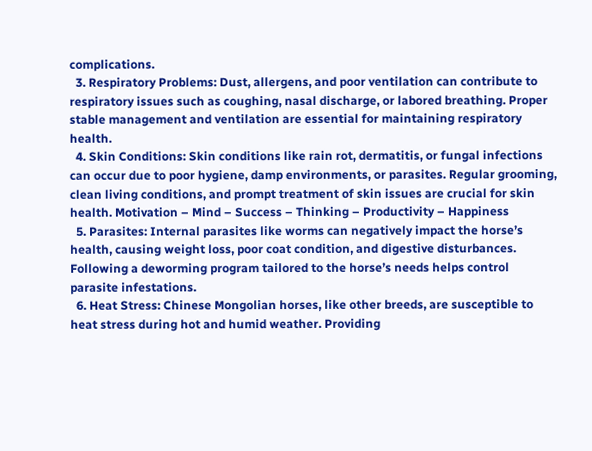complications.
  3. Respiratory Problems: Dust, allergens, and poor ventilation can contribute to respiratory issues such as coughing, nasal discharge, or labored breathing. Proper stable management and ventilation are essential for maintaining respiratory health.
  4. Skin Conditions: Skin conditions like rain rot, dermatitis, or fungal infections can occur due to poor hygiene, damp environments, or parasites. Regular grooming, clean living conditions, and prompt treatment of skin issues are crucial for skin health. Motivation – Mind – Success – Thinking – Productivity – Happiness
  5. Parasites: Internal parasites like worms can negatively impact the horse’s health, causing weight loss, poor coat condition, and digestive disturbances. Following a deworming program tailored to the horse’s needs helps control parasite infestations.
  6. Heat Stress: Chinese Mongolian horses, like other breeds, are susceptible to heat stress during hot and humid weather. Providing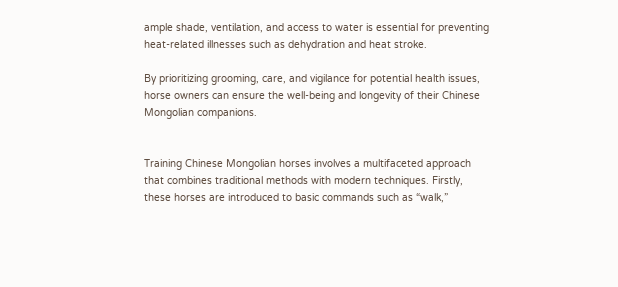ample shade, ventilation, and access to water is essential for preventing heat-related illnesses such as dehydration and heat stroke.

By prioritizing grooming, care, and vigilance for potential health issues, horse owners can ensure the well-being and longevity of their Chinese Mongolian companions.


Training Chinese Mongolian horses involves a multifaceted approach that combines traditional methods with modern techniques. Firstly, these horses are introduced to basic commands such as “walk,”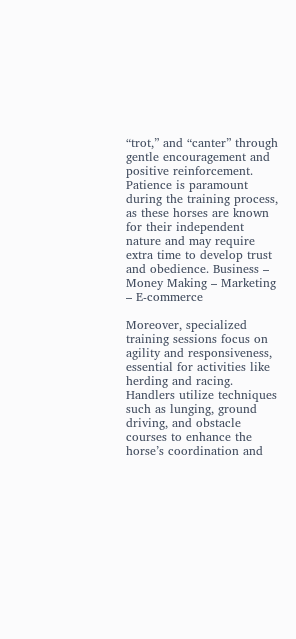“trot,” and “canter” through gentle encouragement and positive reinforcement. Patience is paramount during the training process, as these horses are known for their independent nature and may require extra time to develop trust and obedience. Business – Money Making – Marketing – E-commerce

Moreover, specialized training sessions focus on agility and responsiveness, essential for activities like herding and racing. Handlers utilize techniques such as lunging, ground driving, and obstacle courses to enhance the horse’s coordination and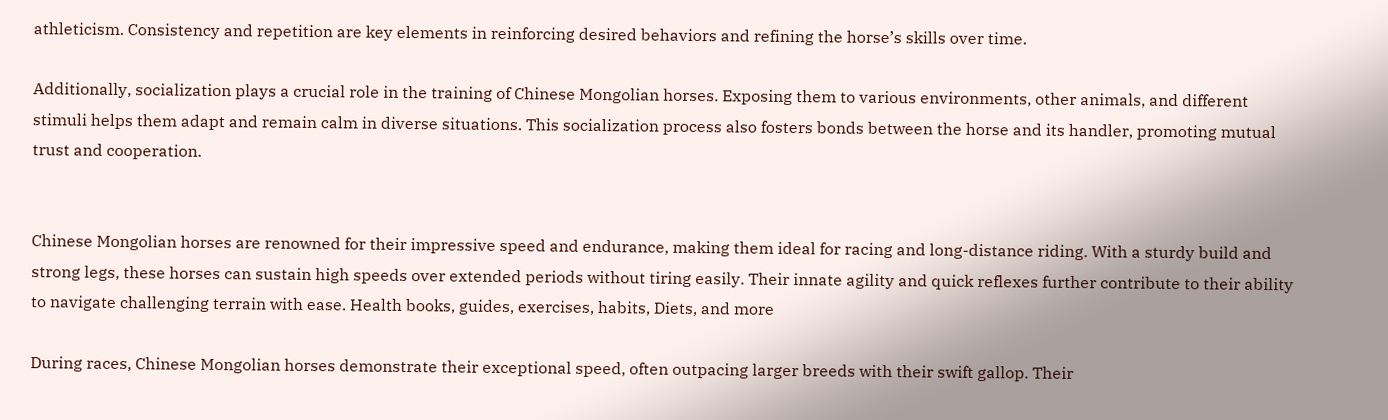athleticism. Consistency and repetition are key elements in reinforcing desired behaviors and refining the horse’s skills over time.

Additionally, socialization plays a crucial role in the training of Chinese Mongolian horses. Exposing them to various environments, other animals, and different stimuli helps them adapt and remain calm in diverse situations. This socialization process also fosters bonds between the horse and its handler, promoting mutual trust and cooperation.


Chinese Mongolian horses are renowned for their impressive speed and endurance, making them ideal for racing and long-distance riding. With a sturdy build and strong legs, these horses can sustain high speeds over extended periods without tiring easily. Their innate agility and quick reflexes further contribute to their ability to navigate challenging terrain with ease. Health books, guides, exercises, habits, Diets, and more

During races, Chinese Mongolian horses demonstrate their exceptional speed, often outpacing larger breeds with their swift gallop. Their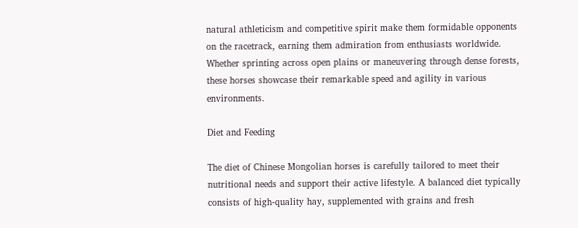natural athleticism and competitive spirit make them formidable opponents on the racetrack, earning them admiration from enthusiasts worldwide. Whether sprinting across open plains or maneuvering through dense forests, these horses showcase their remarkable speed and agility in various environments.

Diet and Feeding

The diet of Chinese Mongolian horses is carefully tailored to meet their nutritional needs and support their active lifestyle. A balanced diet typically consists of high-quality hay, supplemented with grains and fresh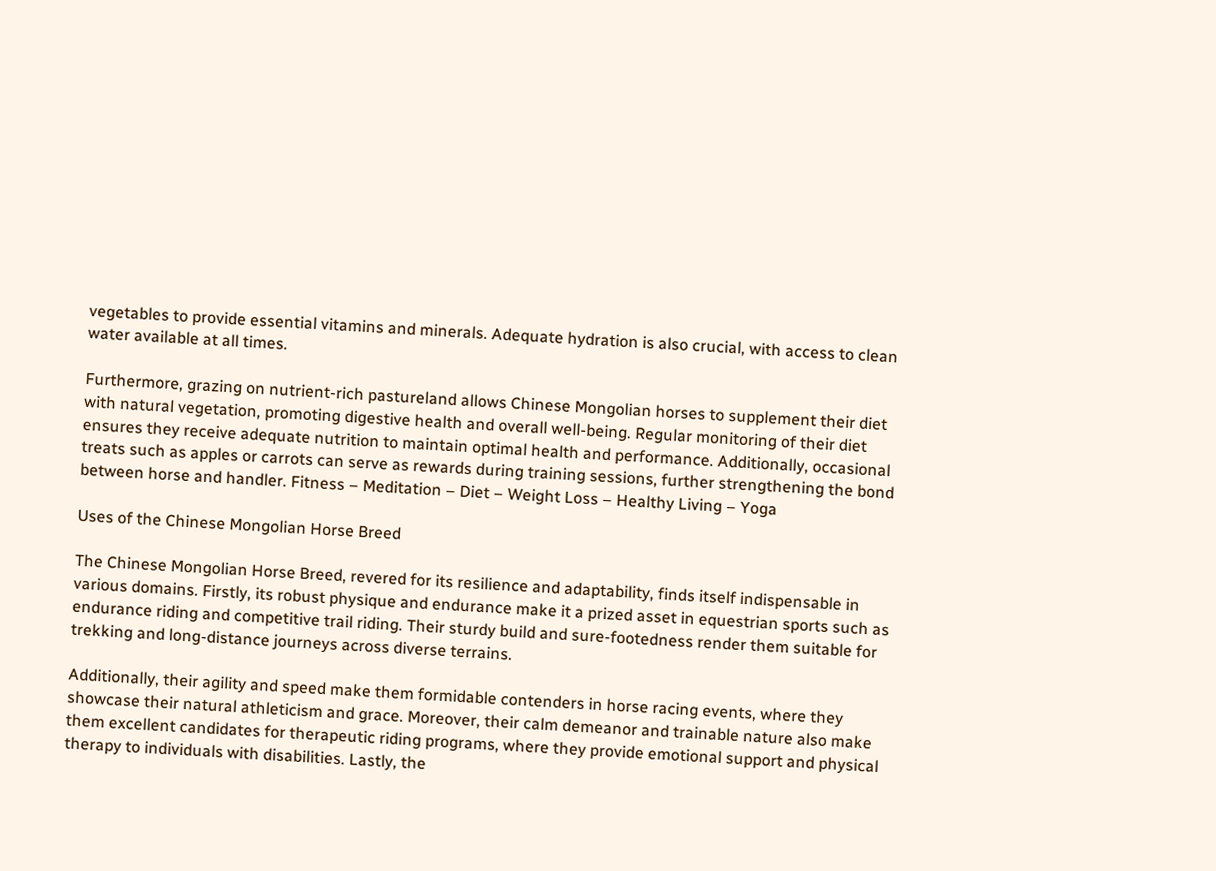vegetables to provide essential vitamins and minerals. Adequate hydration is also crucial, with access to clean water available at all times.

Furthermore, grazing on nutrient-rich pastureland allows Chinese Mongolian horses to supplement their diet with natural vegetation, promoting digestive health and overall well-being. Regular monitoring of their diet ensures they receive adequate nutrition to maintain optimal health and performance. Additionally, occasional treats such as apples or carrots can serve as rewards during training sessions, further strengthening the bond between horse and handler. Fitness – Meditation – Diet – Weight Loss – Healthy Living – Yoga

Uses of the Chinese Mongolian Horse Breed

The Chinese Mongolian Horse Breed, revered for its resilience and adaptability, finds itself indispensable in various domains. Firstly, its robust physique and endurance make it a prized asset in equestrian sports such as endurance riding and competitive trail riding. Their sturdy build and sure-footedness render them suitable for trekking and long-distance journeys across diverse terrains.

Additionally, their agility and speed make them formidable contenders in horse racing events, where they showcase their natural athleticism and grace. Moreover, their calm demeanor and trainable nature also make them excellent candidates for therapeutic riding programs, where they provide emotional support and physical therapy to individuals with disabilities. Lastly, the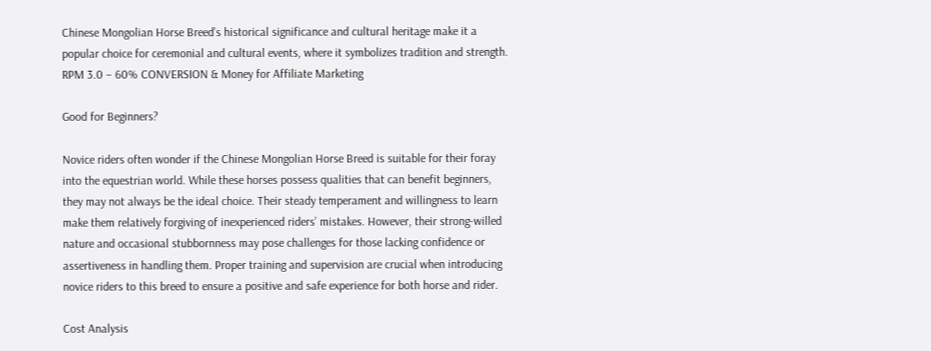Chinese Mongolian Horse Breed’s historical significance and cultural heritage make it a popular choice for ceremonial and cultural events, where it symbolizes tradition and strength. RPM 3.0 – 60% CONVERSION & Money for Affiliate Marketing

Good for Beginners?

Novice riders often wonder if the Chinese Mongolian Horse Breed is suitable for their foray into the equestrian world. While these horses possess qualities that can benefit beginners, they may not always be the ideal choice. Their steady temperament and willingness to learn make them relatively forgiving of inexperienced riders’ mistakes. However, their strong-willed nature and occasional stubbornness may pose challenges for those lacking confidence or assertiveness in handling them. Proper training and supervision are crucial when introducing novice riders to this breed to ensure a positive and safe experience for both horse and rider.

Cost Analysis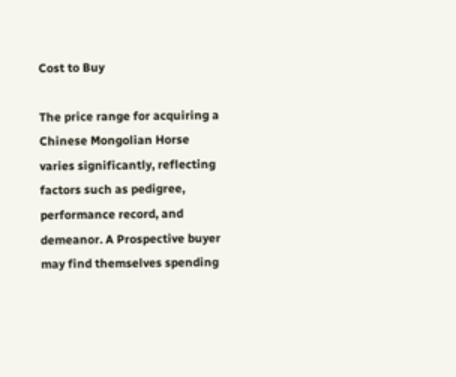Cost to Buy

The price range for acquiring a Chinese Mongolian Horse varies significantly, reflecting factors such as pedigree, performance record, and demeanor. A Prospective buyer may find themselves spending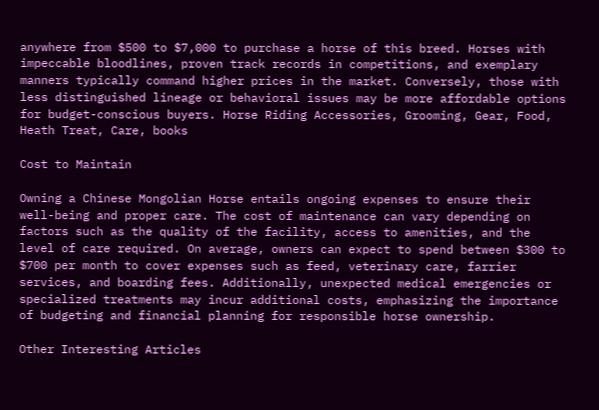anywhere from $500 to $7,000 to purchase a horse of this breed. Horses with impeccable bloodlines, proven track records in competitions, and exemplary manners typically command higher prices in the market. Conversely, those with less distinguished lineage or behavioral issues may be more affordable options for budget-conscious buyers. Horse Riding Accessories, Grooming, Gear, Food, Heath Treat, Care, books

Cost to Maintain

Owning a Chinese Mongolian Horse entails ongoing expenses to ensure their well-being and proper care. The cost of maintenance can vary depending on factors such as the quality of the facility, access to amenities, and the level of care required. On average, owners can expect to spend between $300 to $700 per month to cover expenses such as feed, veterinary care, farrier services, and boarding fees. Additionally, unexpected medical emergencies or specialized treatments may incur additional costs, emphasizing the importance of budgeting and financial planning for responsible horse ownership.

Other Interesting Articles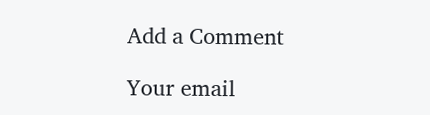Add a Comment

Your email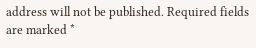address will not be published. Required fields are marked *